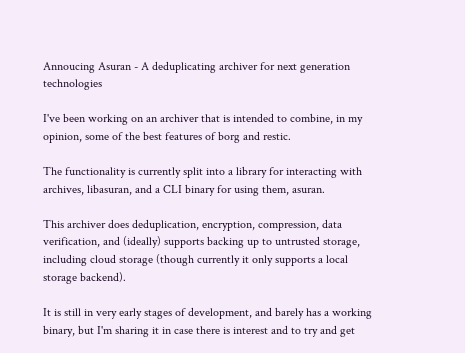Annoucing Asuran - A deduplicating archiver for next generation technologies

I've been working on an archiver that is intended to combine, in my opinion, some of the best features of borg and restic.

The functionality is currently split into a library for interacting with archives, libasuran, and a CLI binary for using them, asuran.

This archiver does deduplication, encryption, compression, data verification, and (ideally) supports backing up to untrusted storage, including cloud storage (though currently it only supports a local storage backend).

It is still in very early stages of development, and barely has a working binary, but I'm sharing it in case there is interest and to try and get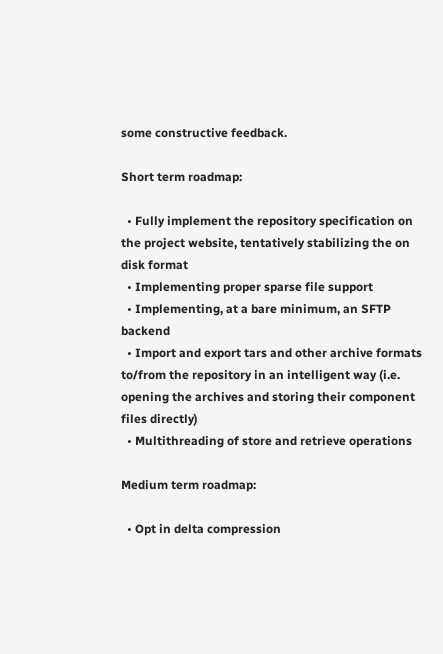some constructive feedback.

Short term roadmap:

  • Fully implement the repository specification on the project website, tentatively stabilizing the on disk format
  • Implementing proper sparse file support
  • Implementing, at a bare minimum, an SFTP backend
  • Import and export tars and other archive formats to/from the repository in an intelligent way (i.e. opening the archives and storing their component files directly)
  • Multithreading of store and retrieve operations

Medium term roadmap:

  • Opt in delta compression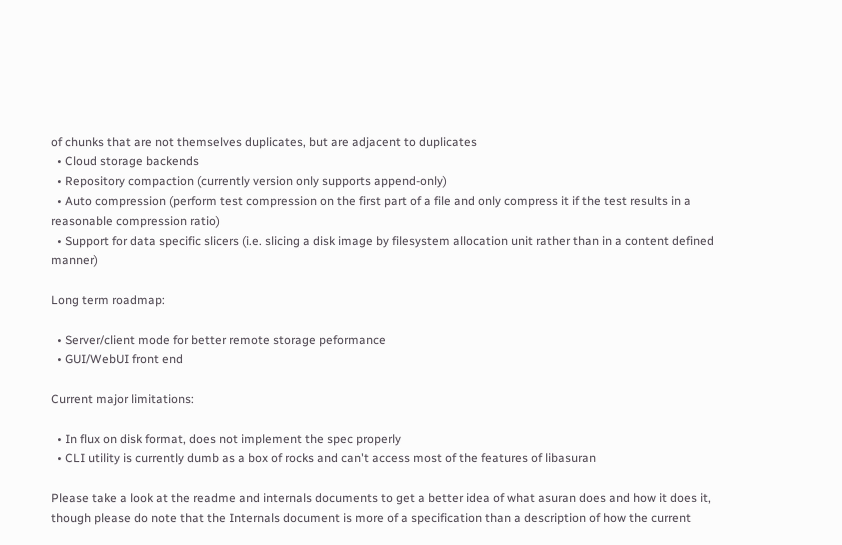of chunks that are not themselves duplicates, but are adjacent to duplicates
  • Cloud storage backends
  • Repository compaction (currently version only supports append-only)
  • Auto compression (perform test compression on the first part of a file and only compress it if the test results in a reasonable compression ratio)
  • Support for data specific slicers (i.e. slicing a disk image by filesystem allocation unit rather than in a content defined manner)

Long term roadmap:

  • Server/client mode for better remote storage peformance
  • GUI/WebUI front end

Current major limitations:

  • In flux on disk format, does not implement the spec properly
  • CLI utility is currently dumb as a box of rocks and can't access most of the features of libasuran

Please take a look at the readme and internals documents to get a better idea of what asuran does and how it does it, though please do note that the Internals document is more of a specification than a description of how the current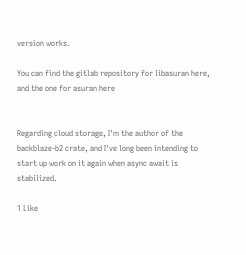version works.

You can find the gitlab repository for libasuran here, and the one for asuran here


Regarding cloud storage, I'm the author of the backblaze-b2 crate, and I've long been intending to start up work on it again when async await is stabilized.

1 Like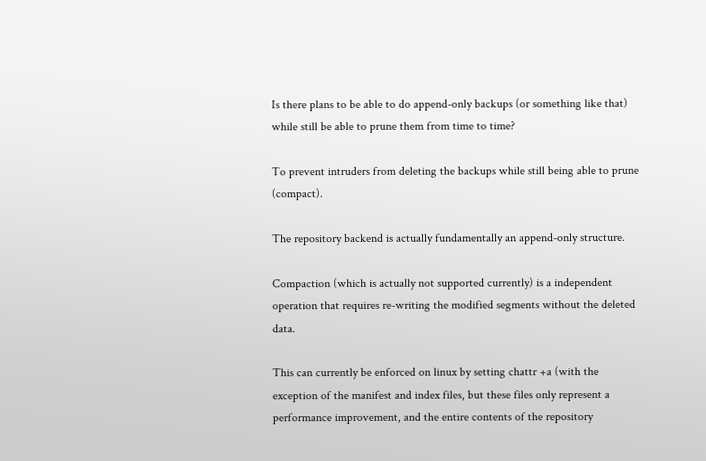Is there plans to be able to do append-only backups (or something like that) while still be able to prune them from time to time?

To prevent intruders from deleting the backups while still being able to prune (compact).

The repository backend is actually fundamentally an append-only structure.

Compaction (which is actually not supported currently) is a independent operation that requires re-writing the modified segments without the deleted data.

This can currently be enforced on linux by setting chattr +a (with the exception of the manifest and index files, but these files only represent a performance improvement, and the entire contents of the repository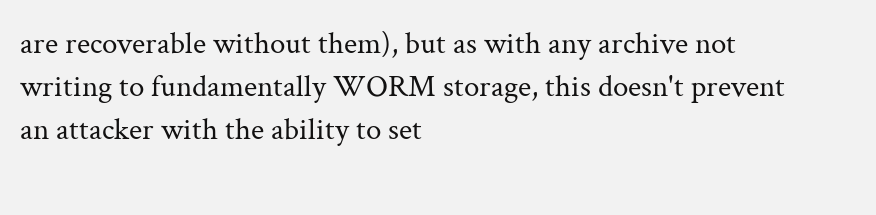are recoverable without them), but as with any archive not writing to fundamentally WORM storage, this doesn't prevent an attacker with the ability to set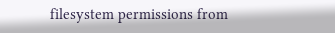filesystem permissions from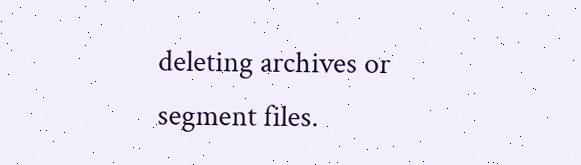deleting archives or segment files.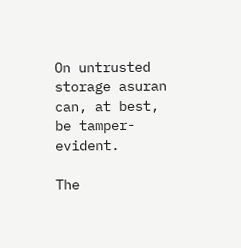On untrusted storage asuran can, at best, be tamper-evident.

The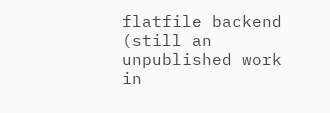flatfile backend (still an unpublished work in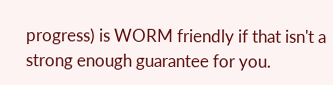progress) is WORM friendly if that isn't a strong enough guarantee for you.